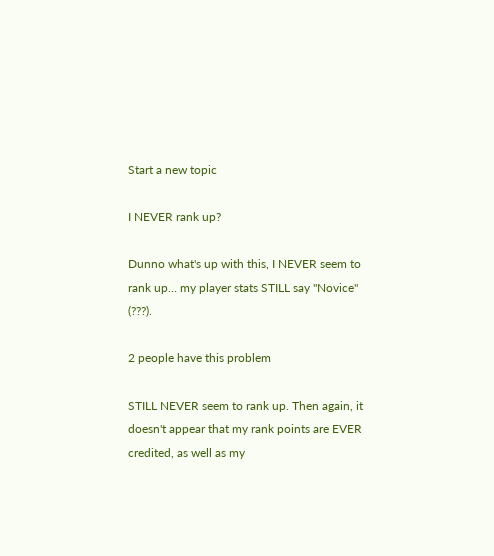Start a new topic

I NEVER rank up?

Dunno what's up with this, I NEVER seem to rank up... my player stats STILL say "Novice" (???).

2 people have this problem

STILL NEVER seem to rank up. Then again, it doesn't appear that my rank points are EVER credited, as well as my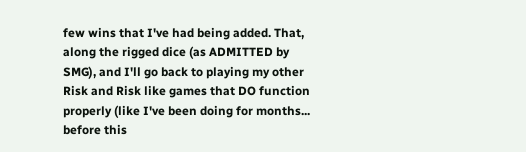few wins that I've had being added. That, along the rigged dice (as ADMITTED by SMG), and I'll go back to playing my other Risk and Risk like games that DO function properly (like I've been doing for months... before this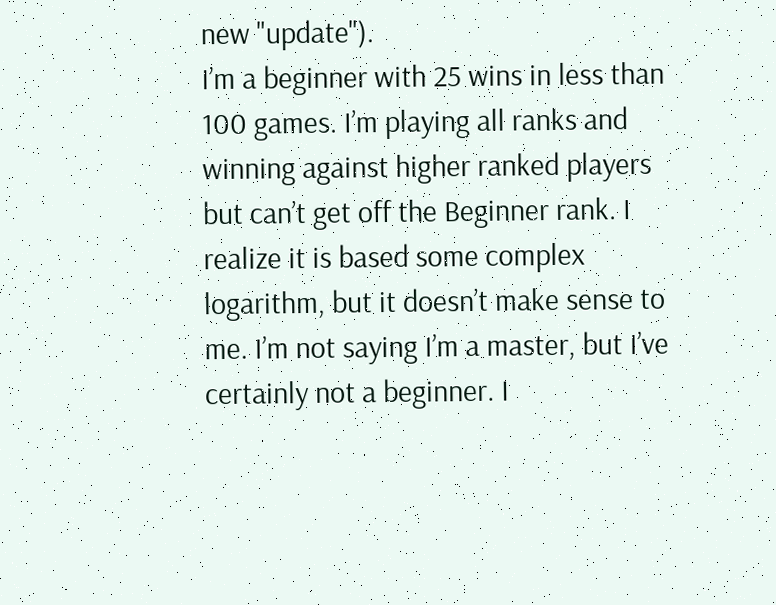new "update").
I’m a beginner with 25 wins in less than 100 games. I’m playing all ranks and winning against higher ranked players but can’t get off the Beginner rank. I realize it is based some complex logarithm, but it doesn’t make sense to me. I’m not saying I’m a master, but I’ve certainly not a beginner. I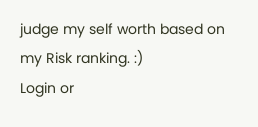judge my self worth based on my Risk ranking. :)
Login or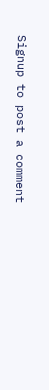Signup to post a comment